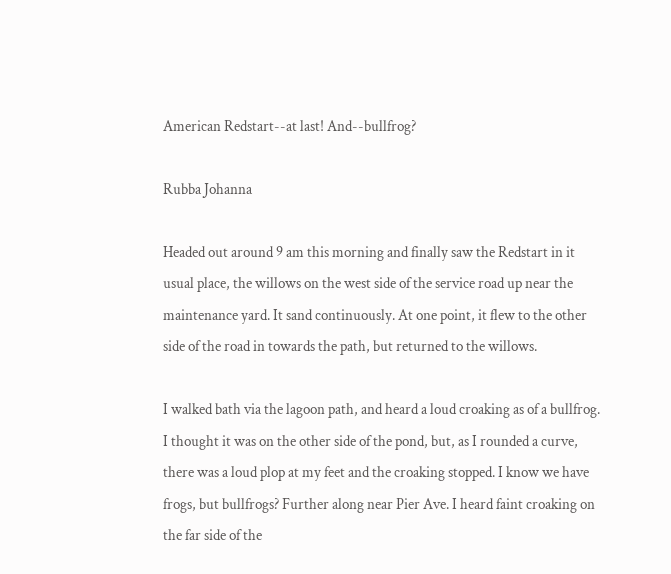American Redstart--at last! And--bullfrog?

Rubba Johanna

Headed out around 9 am this morning and finally saw the Redstart in it usual place, the willows on the west side of the service road up near the maintenance yard. It sand continuously. At one point, it flew to the other side of the road in towards the path, but returned to the willows.

I walked bath via the lagoon path, and heard a loud croaking as of a bullfrog. I thought it was on the other side of the pond, but, as I rounded a curve, there was a loud plop at my feet and the croaking stopped. I know we have frogs, but bullfrogs? Further along near Pier Ave. I heard faint croaking on the far side of the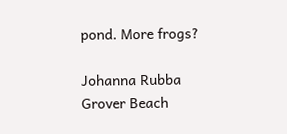pond. More frogs?

Johanna Rubba
Grover Beach